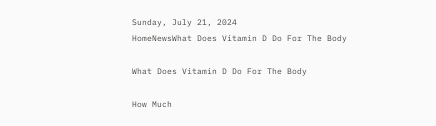Sunday, July 21, 2024
HomeNewsWhat Does Vitamin D Do For The Body

What Does Vitamin D Do For The Body

How Much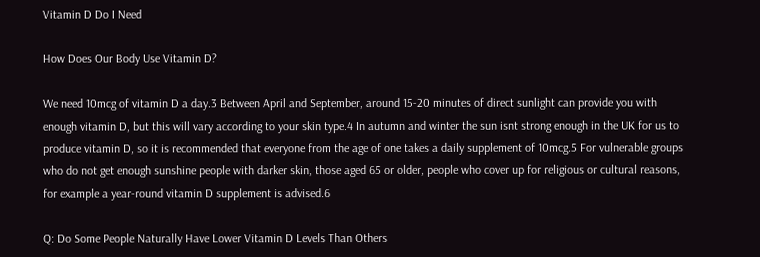Vitamin D Do I Need

How Does Our Body Use Vitamin D?

We need 10mcg of vitamin D a day.3 Between April and September, around 15-20 minutes of direct sunlight can provide you with enough vitamin D, but this will vary according to your skin type.4 In autumn and winter the sun isnt strong enough in the UK for us to produce vitamin D, so it is recommended that everyone from the age of one takes a daily supplement of 10mcg.5 For vulnerable groups who do not get enough sunshine people with darker skin, those aged 65 or older, people who cover up for religious or cultural reasons, for example a year-round vitamin D supplement is advised.6

Q: Do Some People Naturally Have Lower Vitamin D Levels Than Others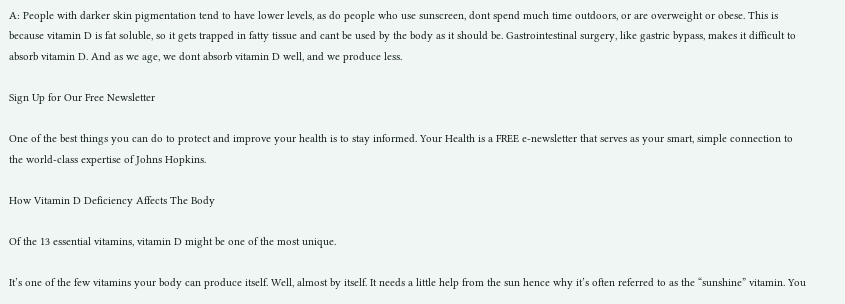A: People with darker skin pigmentation tend to have lower levels, as do people who use sunscreen, dont spend much time outdoors, or are overweight or obese. This is because vitamin D is fat soluble, so it gets trapped in fatty tissue and cant be used by the body as it should be. Gastrointestinal surgery, like gastric bypass, makes it difficult to absorb vitamin D. And as we age, we dont absorb vitamin D well, and we produce less.

Sign Up for Our Free Newsletter

One of the best things you can do to protect and improve your health is to stay informed. Your Health is a FREE e-newsletter that serves as your smart, simple connection to the world-class expertise of Johns Hopkins.

How Vitamin D Deficiency Affects The Body

Of the 13 essential vitamins, vitamin D might be one of the most unique.

It’s one of the few vitamins your body can produce itself. Well, almost by itself. It needs a little help from the sun hence why it’s often referred to as the “sunshine” vitamin. You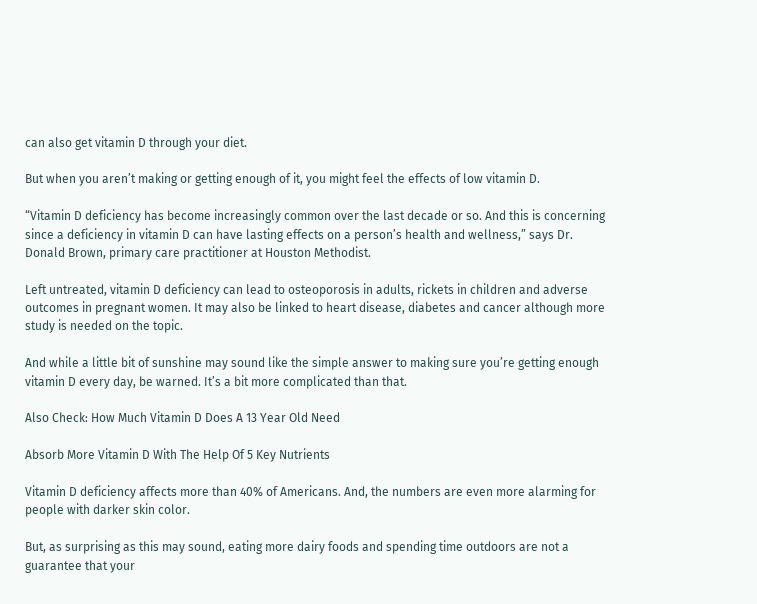can also get vitamin D through your diet.

But when you aren’t making or getting enough of it, you might feel the effects of low vitamin D.

“Vitamin D deficiency has become increasingly common over the last decade or so. And this is concerning since a deficiency in vitamin D can have lasting effects on a person’s health and wellness,” says Dr. Donald Brown, primary care practitioner at Houston Methodist.

Left untreated, vitamin D deficiency can lead to osteoporosis in adults, rickets in children and adverse outcomes in pregnant women. It may also be linked to heart disease, diabetes and cancer although more study is needed on the topic.

And while a little bit of sunshine may sound like the simple answer to making sure you’re getting enough vitamin D every day, be warned. It’s a bit more complicated than that.

Also Check: How Much Vitamin D Does A 13 Year Old Need

Absorb More Vitamin D With The Help Of 5 Key Nutrients

Vitamin D deficiency affects more than 40% of Americans. And, the numbers are even more alarming for people with darker skin color.

But, as surprising as this may sound, eating more dairy foods and spending time outdoors are not a guarantee that your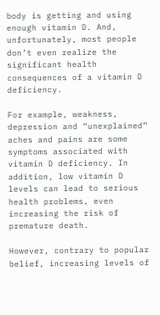body is getting and using enough vitamin D. And, unfortunately, most people don’t even realize the significant health consequences of a vitamin D deficiency.

For example, weakness, depression and “unexplained” aches and pains are some symptoms associated with vitamin D deficiency. In addition, low vitamin D levels can lead to serious health problems, even increasing the risk of premature death.

However, contrary to popular belief, increasing levels of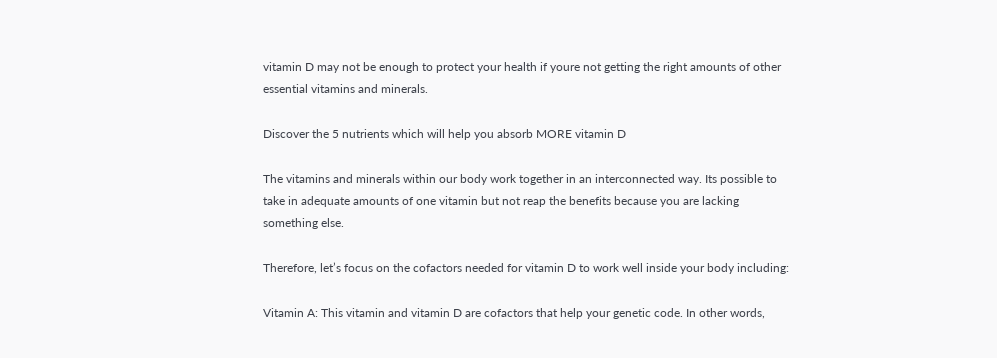vitamin D may not be enough to protect your health if youre not getting the right amounts of other essential vitamins and minerals.

Discover the 5 nutrients which will help you absorb MORE vitamin D

The vitamins and minerals within our body work together in an interconnected way. Its possible to take in adequate amounts of one vitamin but not reap the benefits because you are lacking something else.

Therefore, let’s focus on the cofactors needed for vitamin D to work well inside your body including:

Vitamin A: This vitamin and vitamin D are cofactors that help your genetic code. In other words,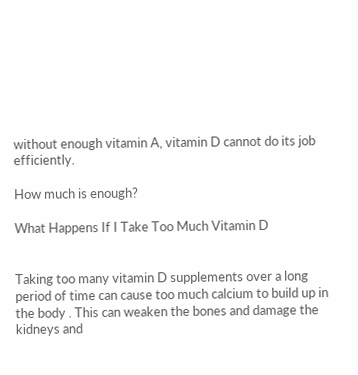without enough vitamin A, vitamin D cannot do its job efficiently.

How much is enough?

What Happens If I Take Too Much Vitamin D


Taking too many vitamin D supplements over a long period of time can cause too much calcium to build up in the body . This can weaken the bones and damage the kidneys and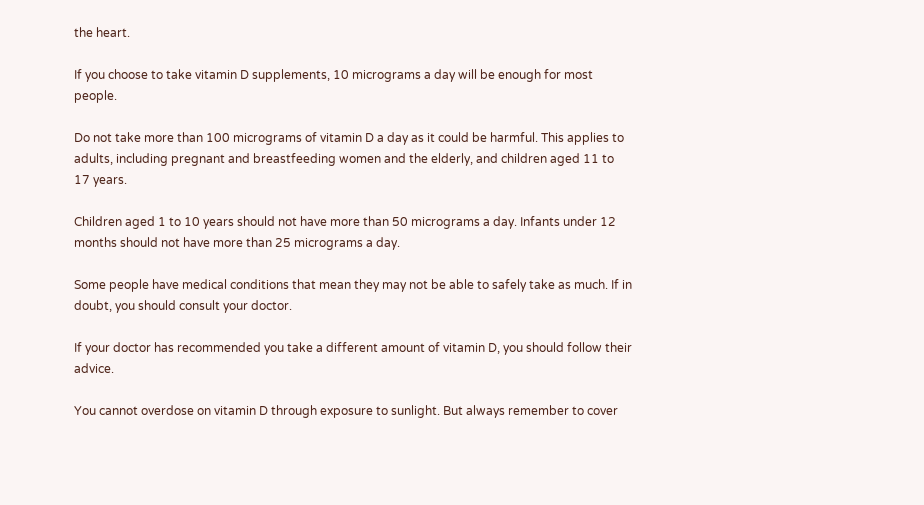the heart.

If you choose to take vitamin D supplements, 10 micrograms a day will be enough for most people.

Do not take more than 100 micrograms of vitamin D a day as it could be harmful. This applies to adults, including pregnant and breastfeeding women and the elderly, and children aged 11 to 17 years.

Children aged 1 to 10 years should not have more than 50 micrograms a day. Infants under 12 months should not have more than 25 micrograms a day.

Some people have medical conditions that mean they may not be able to safely take as much. If in doubt, you should consult your doctor.

If your doctor has recommended you take a different amount of vitamin D, you should follow their advice.

You cannot overdose on vitamin D through exposure to sunlight. But always remember to cover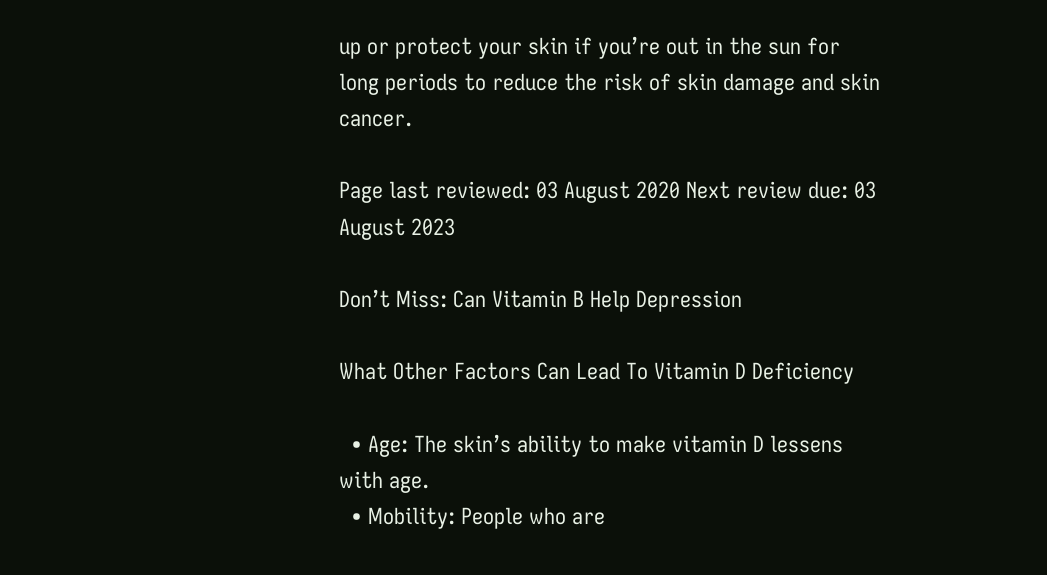up or protect your skin if you’re out in the sun for long periods to reduce the risk of skin damage and skin cancer.

Page last reviewed: 03 August 2020 Next review due: 03 August 2023

Don’t Miss: Can Vitamin B Help Depression

What Other Factors Can Lead To Vitamin D Deficiency

  • Age: The skin’s ability to make vitamin D lessens with age.
  • Mobility: People who are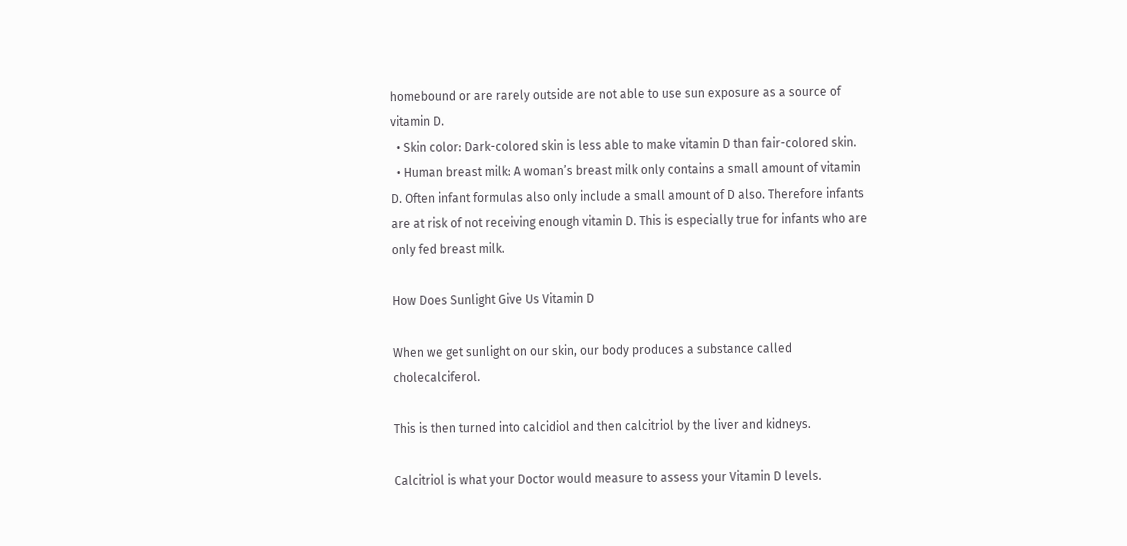homebound or are rarely outside are not able to use sun exposure as a source of vitamin D.
  • Skin color: Dark-colored skin is less able to make vitamin D than fair-colored skin.
  • Human breast milk: A woman’s breast milk only contains a small amount of vitamin D. Often infant formulas also only include a small amount of D also. Therefore infants are at risk of not receiving enough vitamin D. This is especially true for infants who are only fed breast milk.

How Does Sunlight Give Us Vitamin D

When we get sunlight on our skin, our body produces a substance called cholecalciferol.

This is then turned into calcidiol and then calcitriol by the liver and kidneys.

Calcitriol is what your Doctor would measure to assess your Vitamin D levels.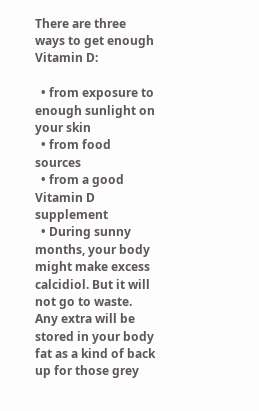There are three ways to get enough Vitamin D:

  • from exposure to enough sunlight on your skin
  • from food sources
  • from a good Vitamin D supplement
  • During sunny months, your body might make excess calcidiol. But it will not go to waste. Any extra will be stored in your body fat as a kind of back up for those grey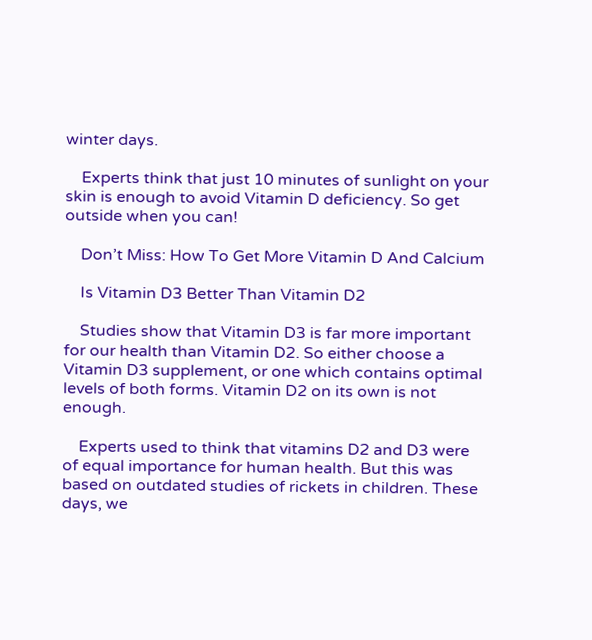winter days.

    Experts think that just 10 minutes of sunlight on your skin is enough to avoid Vitamin D deficiency. So get outside when you can!

    Don’t Miss: How To Get More Vitamin D And Calcium

    Is Vitamin D3 Better Than Vitamin D2

    Studies show that Vitamin D3 is far more important for our health than Vitamin D2. So either choose a Vitamin D3 supplement, or one which contains optimal levels of both forms. Vitamin D2 on its own is not enough.

    Experts used to think that vitamins D2 and D3 were of equal importance for human health. But this was based on outdated studies of rickets in children. These days, we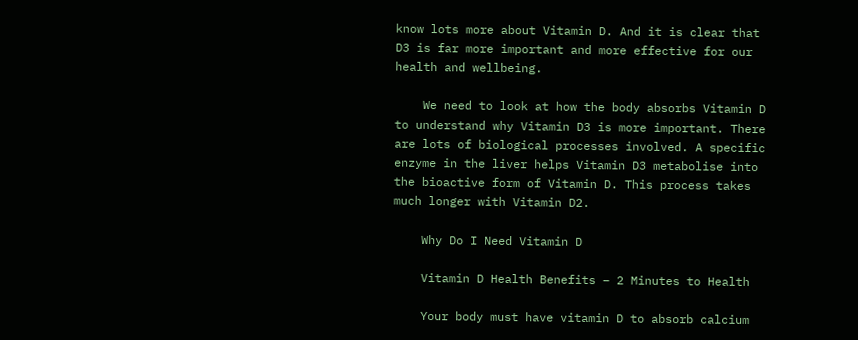know lots more about Vitamin D. And it is clear that D3 is far more important and more effective for our health and wellbeing.

    We need to look at how the body absorbs Vitamin D to understand why Vitamin D3 is more important. There are lots of biological processes involved. A specific enzyme in the liver helps Vitamin D3 metabolise into the bioactive form of Vitamin D. This process takes much longer with Vitamin D2.

    Why Do I Need Vitamin D

    Vitamin D Health Benefits – 2 Minutes to Health

    Your body must have vitamin D to absorb calcium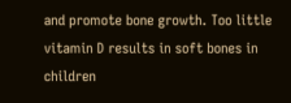and promote bone growth. Too little vitamin D results in soft bones in children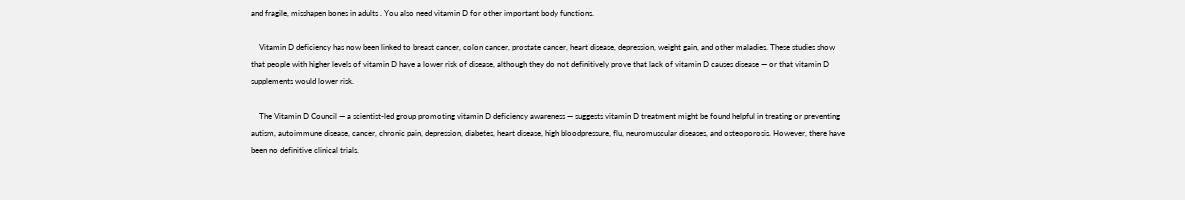and fragile, misshapen bones in adults . You also need vitamin D for other important body functions.

    Vitamin D deficiency has now been linked to breast cancer, colon cancer, prostate cancer, heart disease, depression, weight gain, and other maladies. These studies show that people with higher levels of vitamin D have a lower risk of disease, although they do not definitively prove that lack of vitamin D causes disease — or that vitamin D supplements would lower risk.

    The Vitamin D Council — a scientist-led group promoting vitamin D deficiency awareness — suggests vitamin D treatment might be found helpful in treating or preventing autism, autoimmune disease, cancer, chronic pain, depression, diabetes, heart disease, high bloodpressure, flu, neuromuscular diseases, and osteoporosis. However, there have been no definitive clinical trials.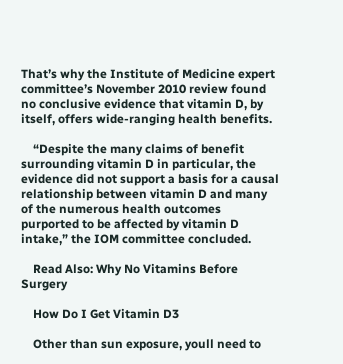That’s why the Institute of Medicine expert committee’s November 2010 review found no conclusive evidence that vitamin D, by itself, offers wide-ranging health benefits.

    “Despite the many claims of benefit surrounding vitamin D in particular, the evidence did not support a basis for a causal relationship between vitamin D and many of the numerous health outcomes purported to be affected by vitamin D intake,” the IOM committee concluded.

    Read Also: Why No Vitamins Before Surgery

    How Do I Get Vitamin D3

    Other than sun exposure, youll need to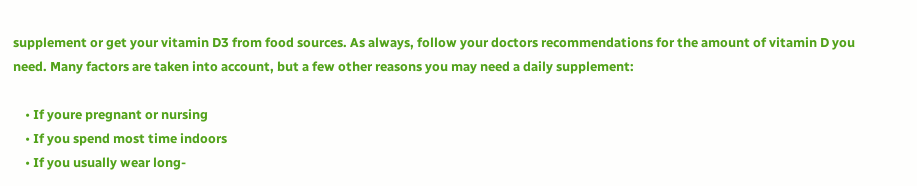supplement or get your vitamin D3 from food sources. As always, follow your doctors recommendations for the amount of vitamin D you need. Many factors are taken into account, but a few other reasons you may need a daily supplement:

    • If youre pregnant or nursing
    • If you spend most time indoors
    • If you usually wear long-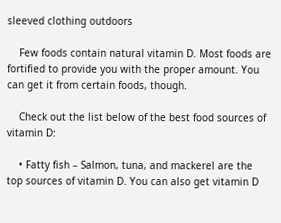sleeved clothing outdoors

    Few foods contain natural vitamin D. Most foods are fortified to provide you with the proper amount. You can get it from certain foods, though.

    Check out the list below of the best food sources of vitamin D:

    • Fatty fish – Salmon, tuna, and mackerel are the top sources of vitamin D. You can also get vitamin D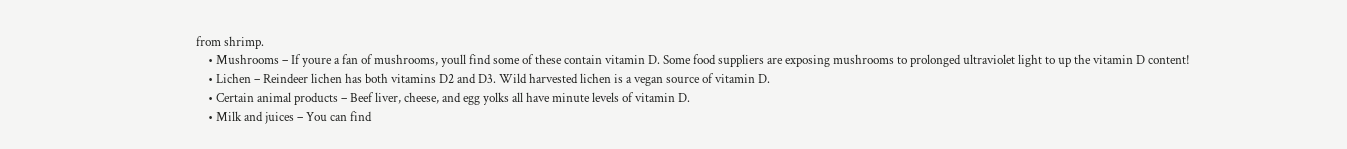from shrimp.
    • Mushrooms – If youre a fan of mushrooms, youll find some of these contain vitamin D. Some food suppliers are exposing mushrooms to prolonged ultraviolet light to up the vitamin D content!
    • Lichen – Reindeer lichen has both vitamins D2 and D3. Wild harvested lichen is a vegan source of vitamin D.
    • Certain animal products – Beef liver, cheese, and egg yolks all have minute levels of vitamin D.
    • Milk and juices – You can find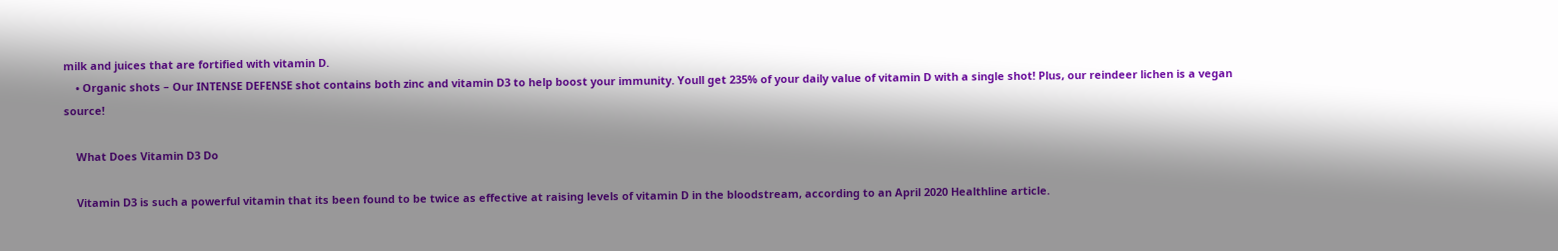milk and juices that are fortified with vitamin D.
    • Organic shots – Our INTENSE DEFENSE shot contains both zinc and vitamin D3 to help boost your immunity. Youll get 235% of your daily value of vitamin D with a single shot! Plus, our reindeer lichen is a vegan source!

    What Does Vitamin D3 Do

    Vitamin D3 is such a powerful vitamin that its been found to be twice as effective at raising levels of vitamin D in the bloodstream, according to an April 2020 Healthline article.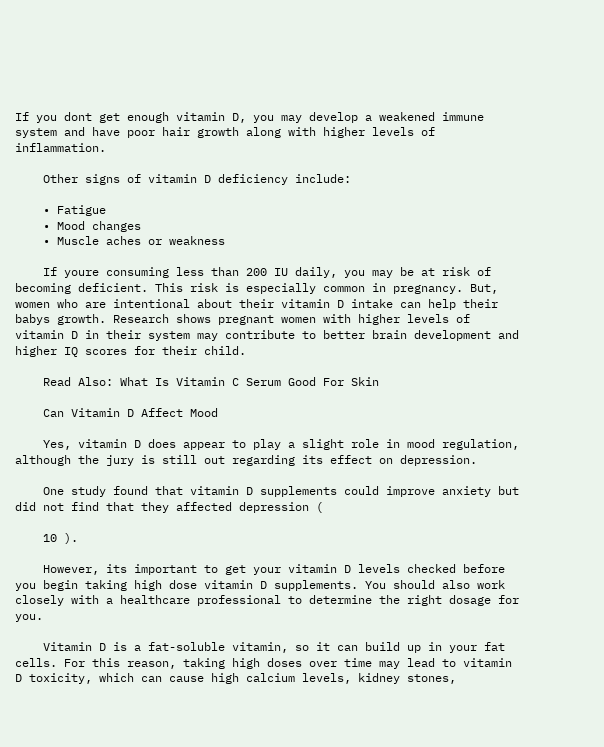If you dont get enough vitamin D, you may develop a weakened immune system and have poor hair growth along with higher levels of inflammation.

    Other signs of vitamin D deficiency include:

    • Fatigue
    • Mood changes
    • Muscle aches or weakness

    If youre consuming less than 200 IU daily, you may be at risk of becoming deficient. This risk is especially common in pregnancy. But, women who are intentional about their vitamin D intake can help their babys growth. Research shows pregnant women with higher levels of vitamin D in their system may contribute to better brain development and higher IQ scores for their child.

    Read Also: What Is Vitamin C Serum Good For Skin

    Can Vitamin D Affect Mood

    Yes, vitamin D does appear to play a slight role in mood regulation, although the jury is still out regarding its effect on depression.

    One study found that vitamin D supplements could improve anxiety but did not find that they affected depression (

    10 ).

    However, its important to get your vitamin D levels checked before you begin taking high dose vitamin D supplements. You should also work closely with a healthcare professional to determine the right dosage for you.

    Vitamin D is a fat-soluble vitamin, so it can build up in your fat cells. For this reason, taking high doses over time may lead to vitamin D toxicity, which can cause high calcium levels, kidney stones,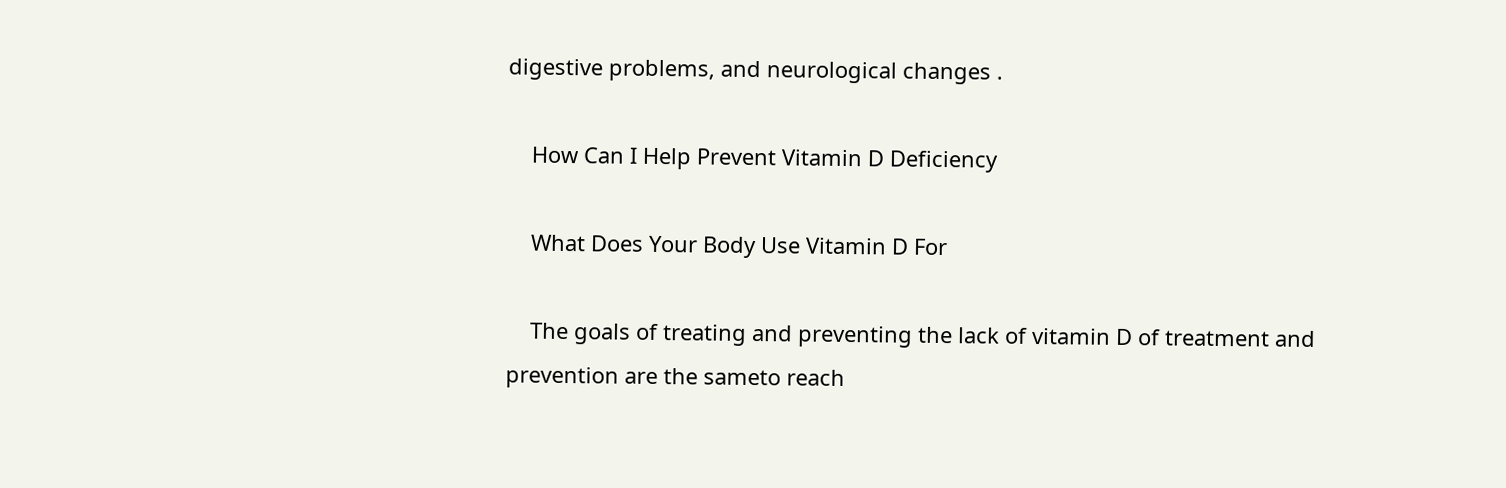digestive problems, and neurological changes .

    How Can I Help Prevent Vitamin D Deficiency

    What Does Your Body Use Vitamin D For

    The goals of treating and preventing the lack of vitamin D of treatment and prevention are the sameto reach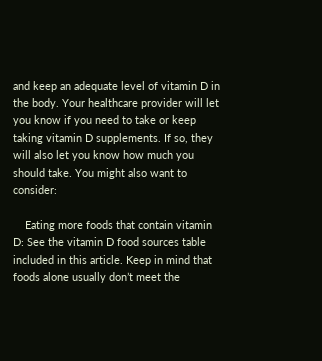and keep an adequate level of vitamin D in the body. Your healthcare provider will let you know if you need to take or keep taking vitamin D supplements. If so, they will also let you know how much you should take. You might also want to consider:

    Eating more foods that contain vitamin D: See the vitamin D food sources table included in this article. Keep in mind that foods alone usually don’t meet the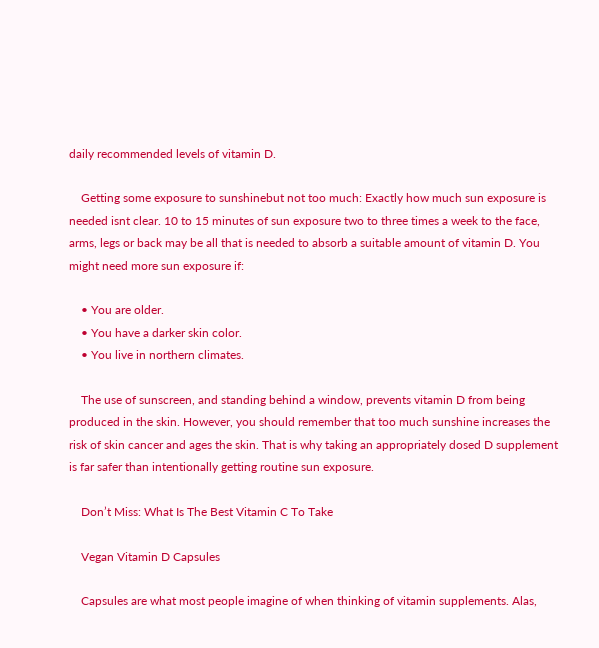daily recommended levels of vitamin D.

    Getting some exposure to sunshinebut not too much: Exactly how much sun exposure is needed isnt clear. 10 to 15 minutes of sun exposure two to three times a week to the face, arms, legs or back may be all that is needed to absorb a suitable amount of vitamin D. You might need more sun exposure if:

    • You are older.
    • You have a darker skin color.
    • You live in northern climates.

    The use of sunscreen, and standing behind a window, prevents vitamin D from being produced in the skin. However, you should remember that too much sunshine increases the risk of skin cancer and ages the skin. That is why taking an appropriately dosed D supplement is far safer than intentionally getting routine sun exposure.

    Don’t Miss: What Is The Best Vitamin C To Take

    Vegan Vitamin D Capsules

    Capsules are what most people imagine of when thinking of vitamin supplements. Alas,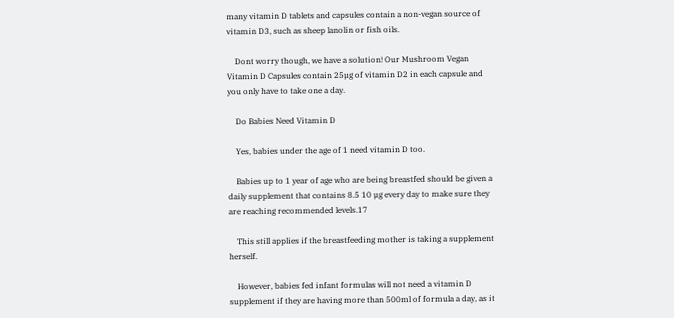many vitamin D tablets and capsules contain a non-vegan source of vitamin D3, such as sheep lanolin or fish oils.

    Dont worry though, we have a solution! Our Mushroom Vegan Vitamin D Capsules contain 25µg of vitamin D2 in each capsule and you only have to take one a day.

    Do Babies Need Vitamin D

    Yes, babies under the age of 1 need vitamin D too.

    Babies up to 1 year of age who are being breastfed should be given a daily supplement that contains 8.5 10 µg every day to make sure they are reaching recommended levels.17

    This still applies if the breastfeeding mother is taking a supplement herself.

    However, babies fed infant formulas will not need a vitamin D supplement if they are having more than 500ml of formula a day, as it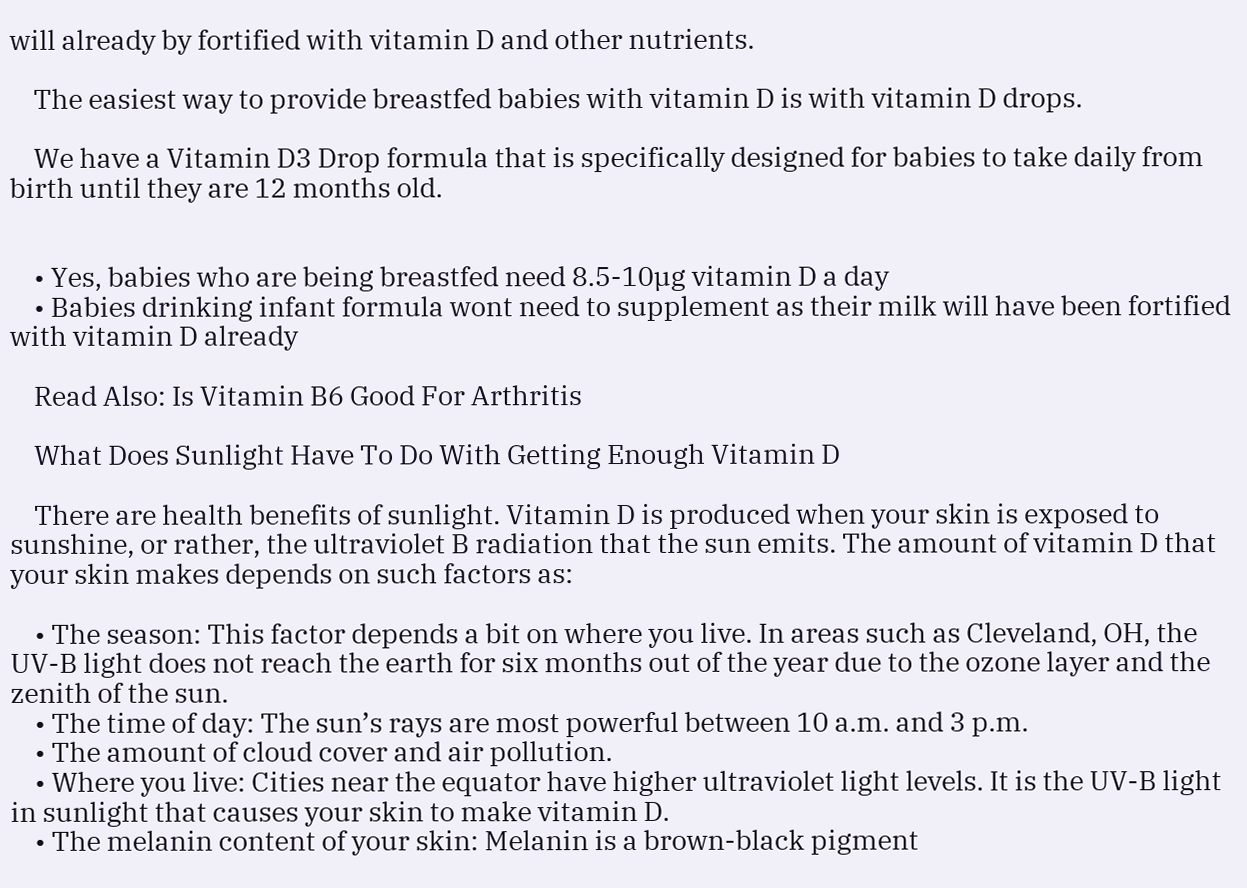will already by fortified with vitamin D and other nutrients.

    The easiest way to provide breastfed babies with vitamin D is with vitamin D drops.

    We have a Vitamin D3 Drop formula that is specifically designed for babies to take daily from birth until they are 12 months old.


    • Yes, babies who are being breastfed need 8.5-10µg vitamin D a day
    • Babies drinking infant formula wont need to supplement as their milk will have been fortified with vitamin D already

    Read Also: Is Vitamin B6 Good For Arthritis

    What Does Sunlight Have To Do With Getting Enough Vitamin D

    There are health benefits of sunlight. Vitamin D is produced when your skin is exposed to sunshine, or rather, the ultraviolet B radiation that the sun emits. The amount of vitamin D that your skin makes depends on such factors as:

    • The season: This factor depends a bit on where you live. In areas such as Cleveland, OH, the UV-B light does not reach the earth for six months out of the year due to the ozone layer and the zenith of the sun.
    • The time of day: The sun’s rays are most powerful between 10 a.m. and 3 p.m.
    • The amount of cloud cover and air pollution.
    • Where you live: Cities near the equator have higher ultraviolet light levels. It is the UV-B light in sunlight that causes your skin to make vitamin D.
    • The melanin content of your skin: Melanin is a brown-black pigment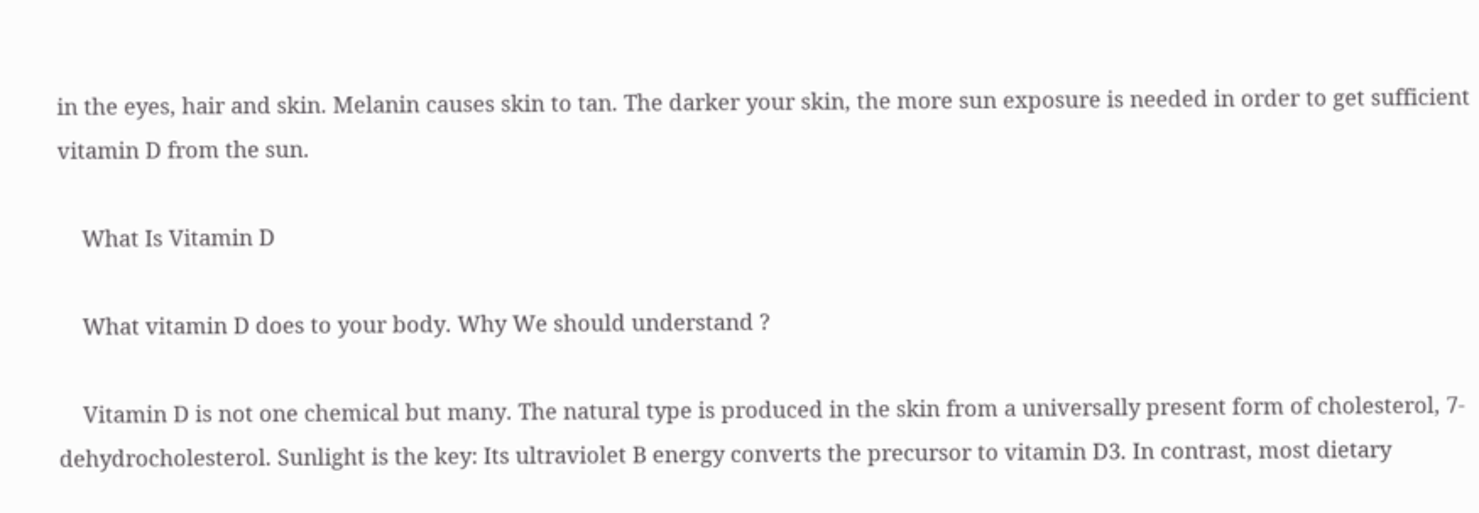in the eyes, hair and skin. Melanin causes skin to tan. The darker your skin, the more sun exposure is needed in order to get sufficient vitamin D from the sun.

    What Is Vitamin D

    What vitamin D does to your body. Why We should understand ?

    Vitamin D is not one chemical but many. The natural type is produced in the skin from a universally present form of cholesterol, 7-dehydrocholesterol. Sunlight is the key: Its ultraviolet B energy converts the precursor to vitamin D3. In contrast, most dietary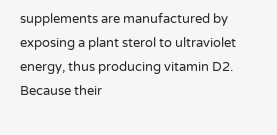supplements are manufactured by exposing a plant sterol to ultraviolet energy, thus producing vitamin D2. Because their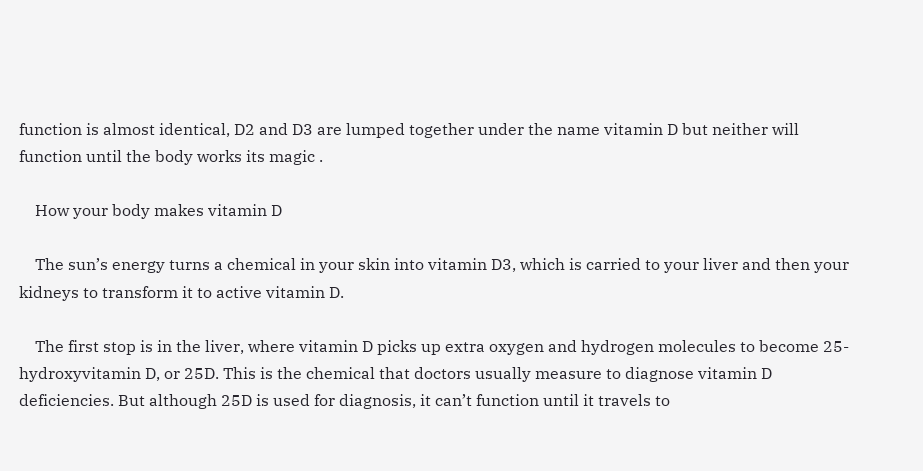function is almost identical, D2 and D3 are lumped together under the name vitamin D but neither will function until the body works its magic .

    How your body makes vitamin D

    The sun’s energy turns a chemical in your skin into vitamin D3, which is carried to your liver and then your kidneys to transform it to active vitamin D.

    The first stop is in the liver, where vitamin D picks up extra oxygen and hydrogen molecules to become 25-hydroxyvitamin D, or 25D. This is the chemical that doctors usually measure to diagnose vitamin D deficiencies. But although 25D is used for diagnosis, it can’t function until it travels to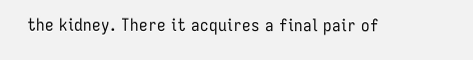the kidney. There it acquires a final pair of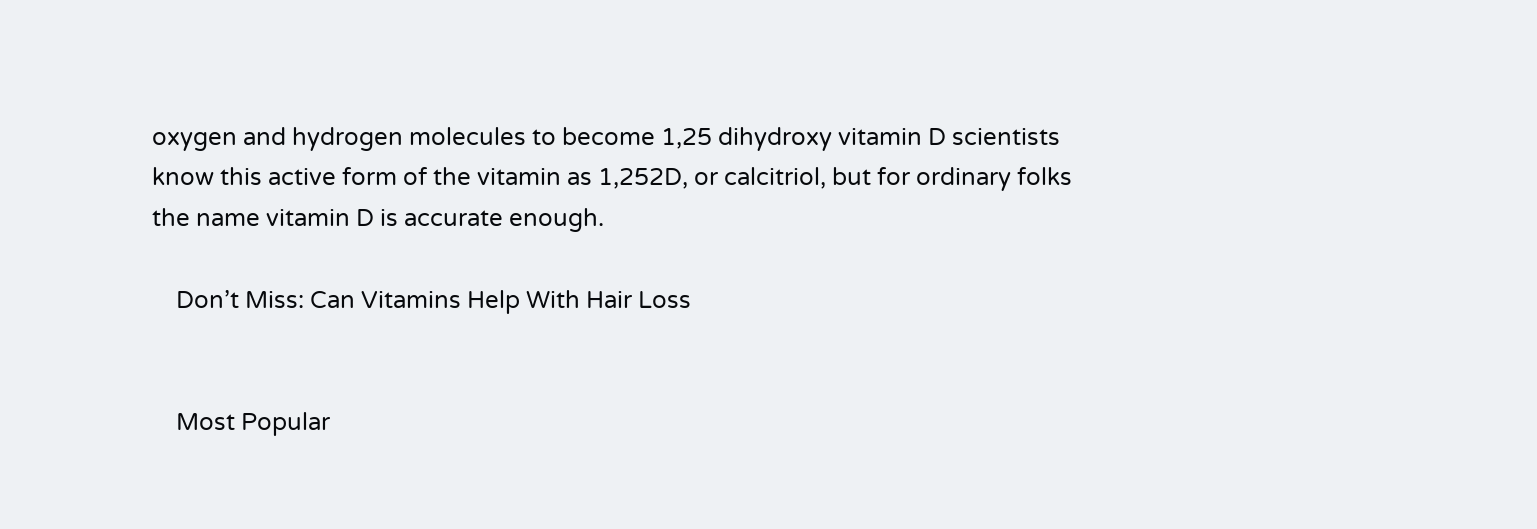oxygen and hydrogen molecules to become 1,25 dihydroxy vitamin D scientists know this active form of the vitamin as 1,252D, or calcitriol, but for ordinary folks the name vitamin D is accurate enough.

    Don’t Miss: Can Vitamins Help With Hair Loss


    Most Popular